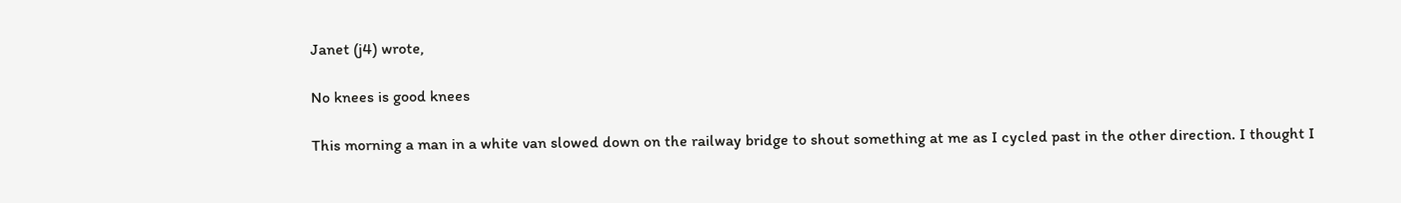Janet (j4) wrote,

No knees is good knees

This morning a man in a white van slowed down on the railway bridge to shout something at me as I cycled past in the other direction. I thought I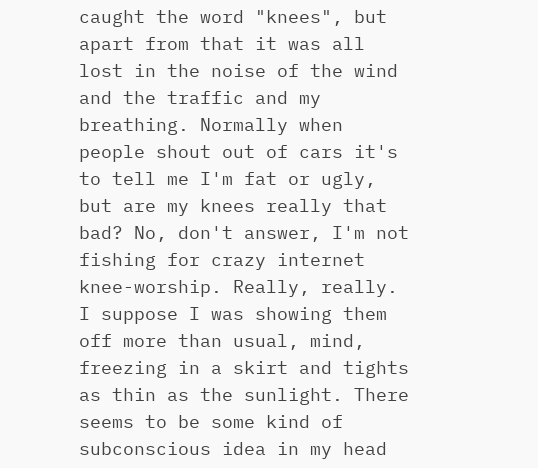caught the word "knees", but apart from that it was all lost in the noise of the wind and the traffic and my breathing. Normally when people shout out of cars it's to tell me I'm fat or ugly, but are my knees really that bad? No, don't answer, I'm not fishing for crazy internet knee-worship. Really, really. I suppose I was showing them off more than usual, mind, freezing in a skirt and tights as thin as the sunlight. There seems to be some kind of subconscious idea in my head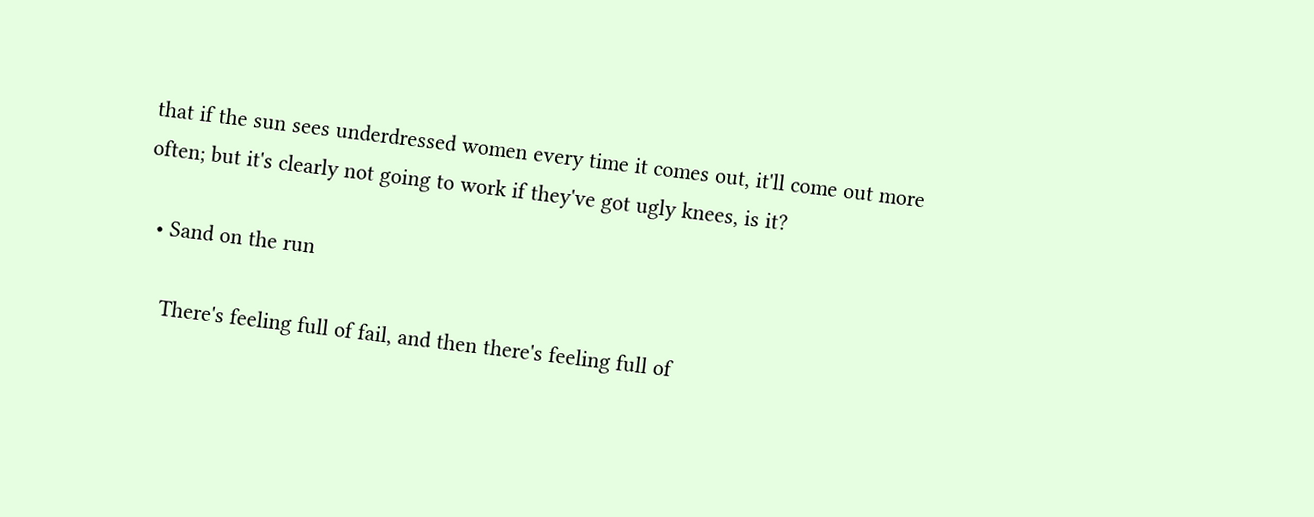that if the sun sees underdressed women every time it comes out, it'll come out more often; but it's clearly not going to work if they've got ugly knees, is it?

  • Sand on the run

    There's feeling full of fail, and then there's feeling full of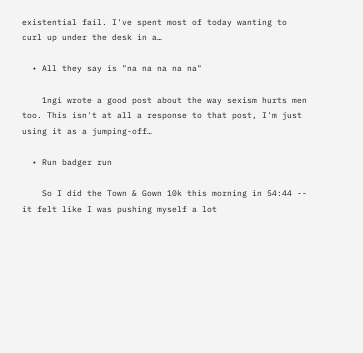existential fail. I've spent most of today wanting to curl up under the desk in a…

  • All they say is "na na na na na"

    1ngi wrote a good post about the way sexism hurts men too. This isn't at all a response to that post, I'm just using it as a jumping-off…

  • Run badger run

    So I did the Town & Gown 10k this morning in 54:44 -- it felt like I was pushing myself a lot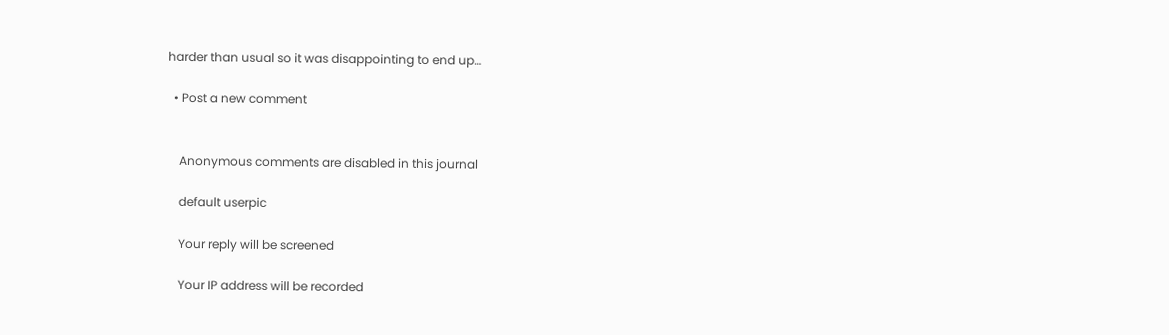harder than usual so it was disappointing to end up…

  • Post a new comment


    Anonymous comments are disabled in this journal

    default userpic

    Your reply will be screened

    Your IP address will be recorded